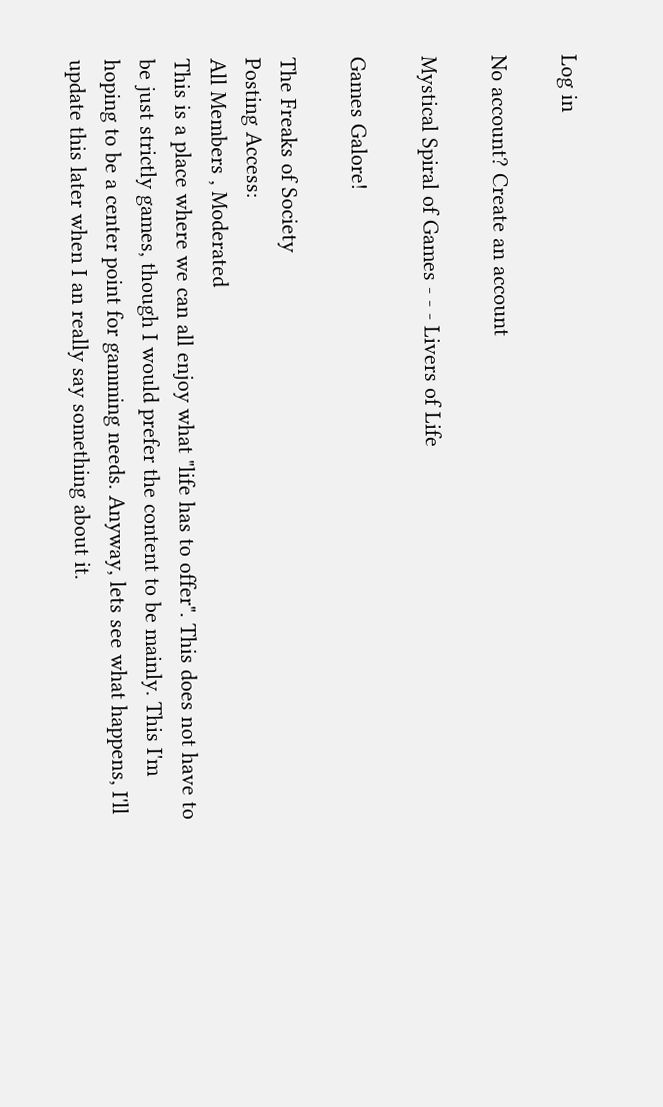Log in

No account? Create an account

Mystical Spiral of Games - - - Livers of Life

Games Galore!

The Freaks of Society
Posting Access:
All Members , Moderated
This is a place where we can all enjoy what "life has to offer". This does not have to be just strictly games, though I would prefer the content to be mainly. This I'm hoping to be a center point for gamming needs. Anyway, lets see what happens, I'll update this later when I an really say something about it.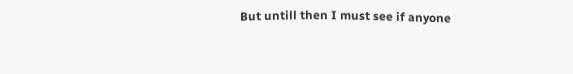But untill then I must see if anyone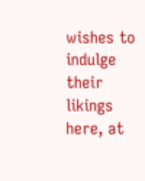wishes to indulge their likings here, at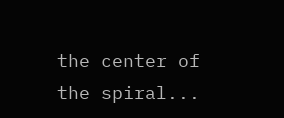the center of the spiral...